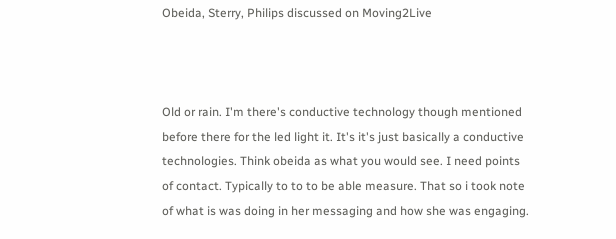Obeida, Sterry, Philips discussed on Moving2Live



Old or rain. I'm there's conductive technology though mentioned before there for the led light it. It's it's just basically a conductive technologies. Think obeida as what you would see. I need points of contact. Typically to to to be able measure. That so i took note of what is was doing in her messaging and how she was engaging.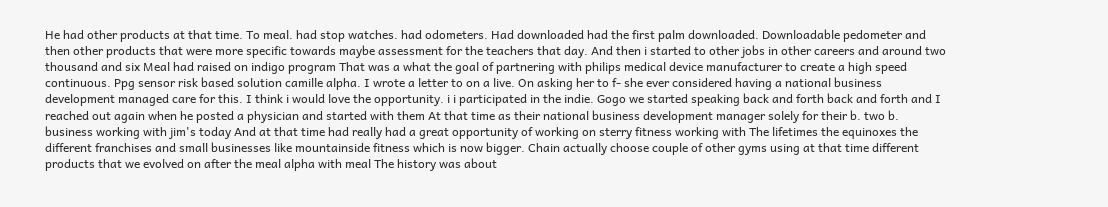He had other products at that time. To meal. had stop watches. had odometers. Had downloaded had the first palm downloaded. Downloadable pedometer and then other products that were more specific towards maybe assessment for the teachers that day. And then i started to other jobs in other careers and around two thousand and six Meal had raised on indigo program That was a what the goal of partnering with philips medical device manufacturer to create a high speed continuous. Ppg sensor risk based solution camille alpha. I wrote a letter to on a live. On asking her to f- she ever considered having a national business development managed care for this. I think i would love the opportunity. i i participated in the indie. Gogo we started speaking back and forth back and forth and I reached out again when he posted a physician and started with them At that time as their national business development manager solely for their b. two b. business working with jim's today And at that time had really had a great opportunity of working on sterry fitness working with The lifetimes the equinoxes the different franchises and small businesses like mountainside fitness which is now bigger. Chain actually choose couple of other gyms using at that time different products that we evolved on after the meal alpha with meal The history was about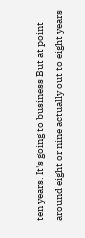ten years. It's going to business But at point around eight or nine actually out to eight years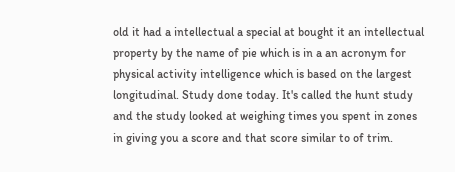old it had a intellectual a special at bought it an intellectual property by the name of pie which is in a an acronym for physical activity intelligence which is based on the largest longitudinal. Study done today. It's called the hunt study and the study looked at weighing times you spent in zones in giving you a score and that score similar to of trim.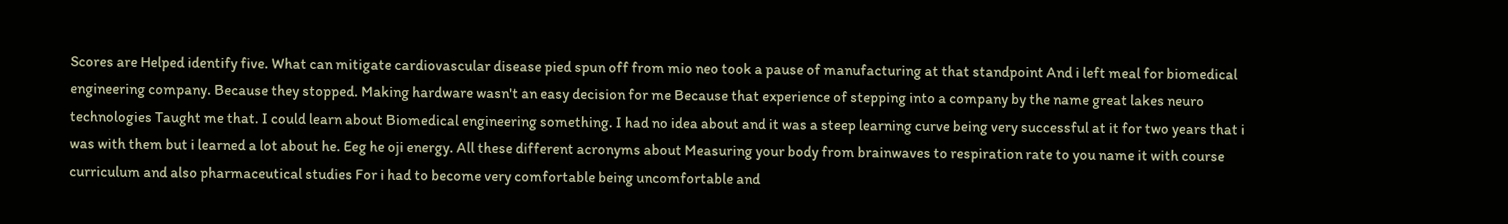Scores are Helped identify five. What can mitigate cardiovascular disease pied spun off from mio neo took a pause of manufacturing at that standpoint And i left meal for biomedical engineering company. Because they stopped. Making hardware wasn't an easy decision for me Because that experience of stepping into a company by the name great lakes neuro technologies Taught me that. I could learn about Biomedical engineering something. I had no idea about and it was a steep learning curve being very successful at it for two years that i was with them but i learned a lot about he. Eeg he oji energy. All these different acronyms about Measuring your body from brainwaves to respiration rate to you name it with course curriculum and also pharmaceutical studies For i had to become very comfortable being uncomfortable and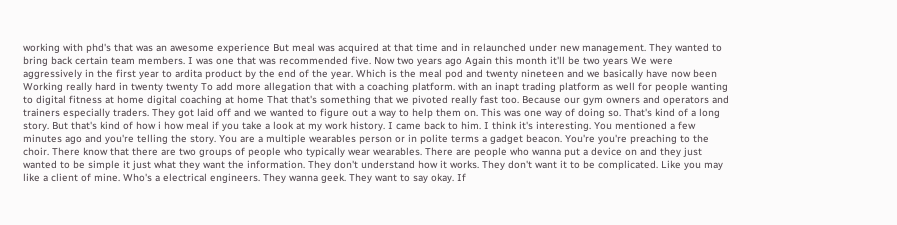working with phd's that was an awesome experience But meal was acquired at that time and in relaunched under new management. They wanted to bring back certain team members. I was one that was recommended five. Now two years ago Again this month it'll be two years We were aggressively in the first year to ardita product by the end of the year. Which is the meal pod and twenty nineteen and we basically have now been Working really hard in twenty twenty To add more allegation that with a coaching platform. with an inapt trading platform as well for people wanting to digital fitness at home digital coaching at home That that's something that we pivoted really fast too. Because our gym owners and operators and trainers especially traders. They got laid off and we wanted to figure out a way to help them on. This was one way of doing so. That's kind of a long story. But that's kind of how i how meal if you take a look at my work history. I came back to him. I think it's interesting. You mentioned a few minutes ago and you're telling the story. You are a multiple wearables person or in polite terms a gadget beacon. You're you're preaching to the choir. There know that there are two groups of people who typically wear wearables. There are people who wanna put a device on and they just wanted to be simple it just what they want the information. They don't understand how it works. They don't want it to be complicated. Like you may like a client of mine. Who's a electrical engineers. They wanna geek. They want to say okay. If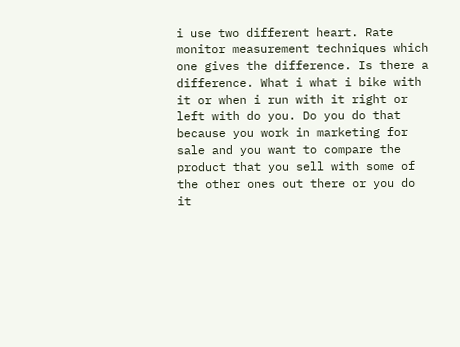i use two different heart. Rate monitor measurement techniques which one gives the difference. Is there a difference. What i what i bike with it or when i run with it right or left with do you. Do you do that because you work in marketing for sale and you want to compare the product that you sell with some of the other ones out there or you do it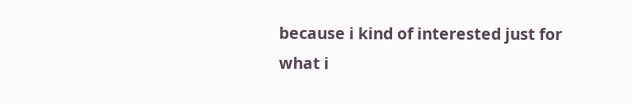because i kind of interested just for what i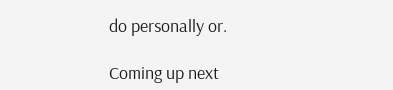do personally or.

Coming up next